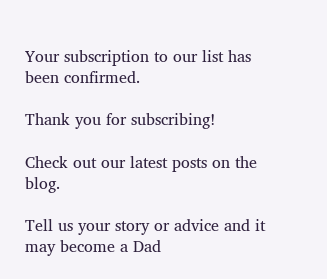Your subscription to our list has been confirmed.

Thank you for subscribing!

Check out our latest posts on the blog.

Tell us your story or advice and it may become a Dad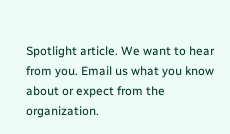Spotlight article. We want to hear from you. Email us what you know about or expect from the organization.